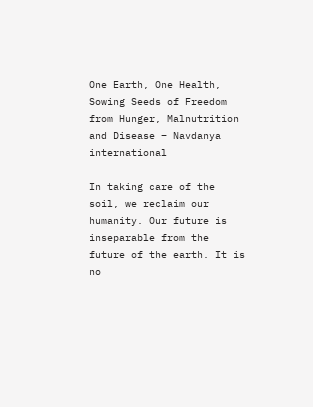One Earth, One Health, Sowing Seeds of Freedom from Hunger, Malnutrition and Disease – Navdanya international

In taking care of the soil, we reclaim our humanity. Our future is inseparable from the future of the earth. It is no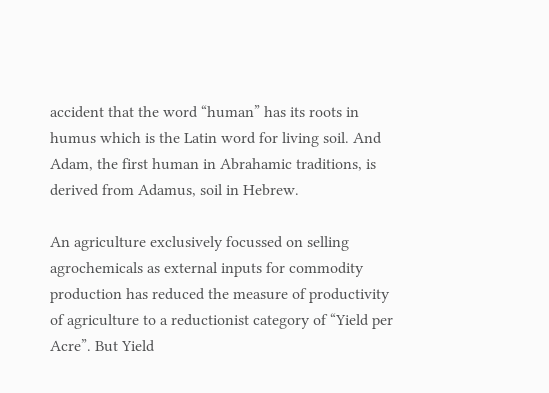accident that the word “human” has its roots in humus which is the Latin word for living soil. And Adam, the first human in Abrahamic traditions, is derived from Adamus, soil in Hebrew.

An agriculture exclusively focussed on selling agrochemicals as external inputs for commodity production has reduced the measure of productivity of agriculture to a reductionist category of “Yield per Acre”. But Yield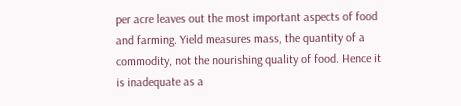per acre leaves out the most important aspects of food and farming. Yield measures mass, the quantity of a commodity, not the nourishing quality of food. Hence it is inadequate as a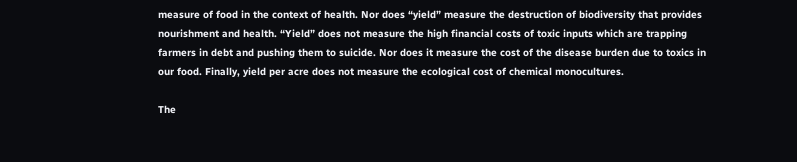measure of food in the context of health. Nor does “yield” measure the destruction of biodiversity that provides nourishment and health. “Yield” does not measure the high financial costs of toxic inputs which are trapping farmers in debt and pushing them to suicide. Nor does it measure the cost of the disease burden due to toxics in our food. Finally, yield per acre does not measure the ecological cost of chemical monocultures.

The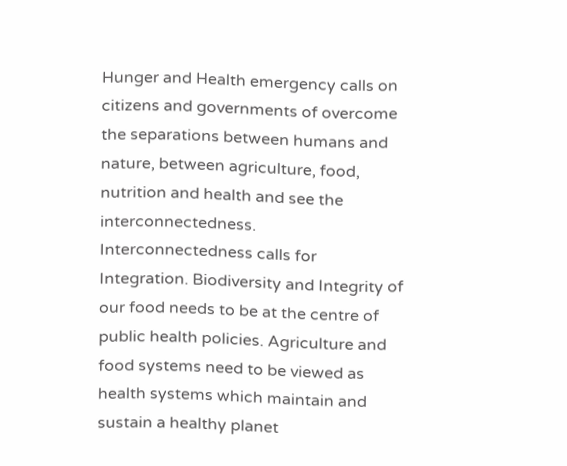Hunger and Health emergency calls on citizens and governments of overcome the separations between humans and nature, between agriculture, food, nutrition and health and see the interconnectedness. Interconnectedness calls for Integration. Biodiversity and Integrity of our food needs to be at the centre of public health policies. Agriculture and food systems need to be viewed as health systems which maintain and sustain a healthy planet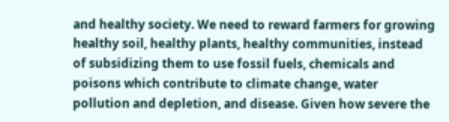and healthy society. We need to reward farmers for growing healthy soil, healthy plants, healthy communities, instead of subsidizing them to use fossil fuels, chemicals and poisons which contribute to climate change, water pollution and depletion, and disease. Given how severe the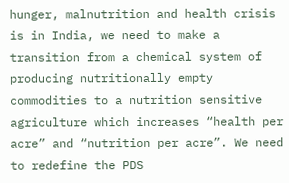hunger, malnutrition and health crisis is in India, we need to make a transition from a chemical system of producing nutritionally empty commodities to a nutrition sensitive agriculture which increases “health per acre” and “nutrition per acre”. We need to redefine the PDS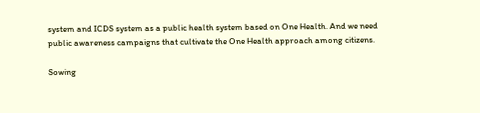system and ICDS system as a public health system based on One Health. And we need public awareness campaigns that cultivate the One Health approach among citizens.

Sowing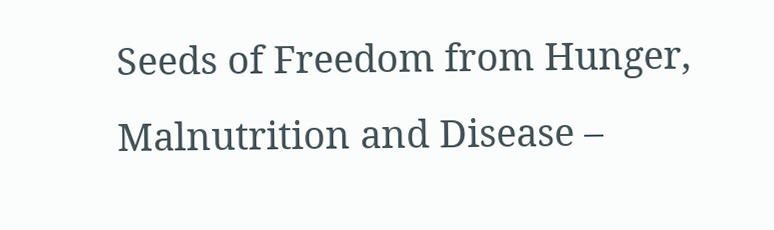Seeds of Freedom from Hunger, Malnutrition and Disease –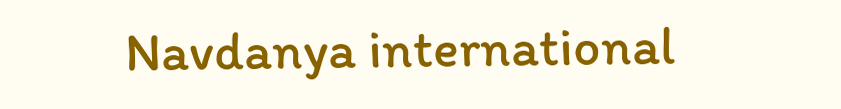Navdanya international